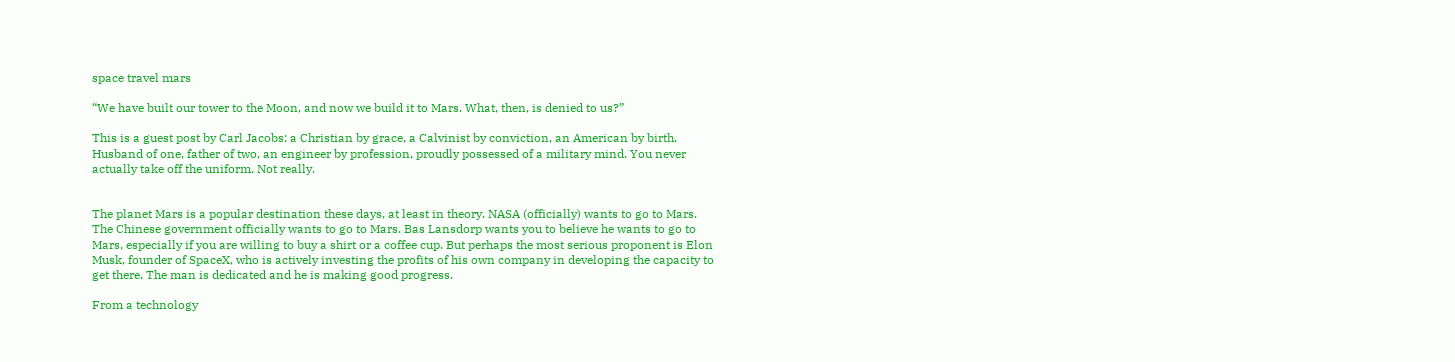space travel mars

“We have built our tower to the Moon, and now we build it to Mars. What, then, is denied to us?”

This is a guest post by Carl Jacobs: a Christian by grace, a Calvinist by conviction, an American by birth. Husband of one, father of two, an engineer by profession, proudly possessed of a military mind. You never actually take off the uniform. Not really.


The planet Mars is a popular destination these days, at least in theory. NASA (officially) wants to go to Mars. The Chinese government officially wants to go to Mars. Bas Lansdorp wants you to believe he wants to go to Mars, especially if you are willing to buy a shirt or a coffee cup. But perhaps the most serious proponent is Elon Musk, founder of SpaceX, who is actively investing the profits of his own company in developing the capacity to get there. The man is dedicated and he is making good progress.

From a technology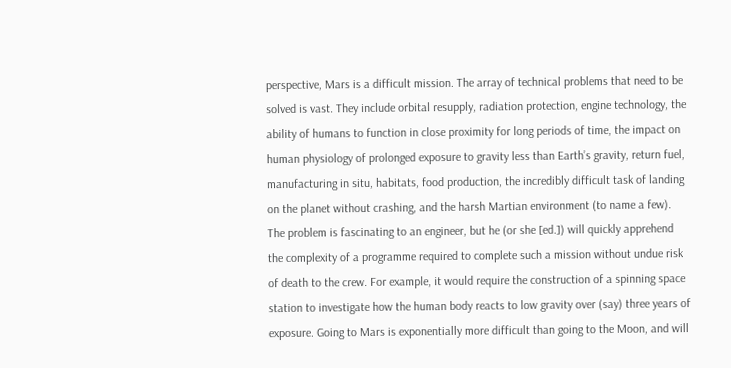perspective, Mars is a difficult mission. The array of technical problems that need to be solved is vast. They include orbital resupply, radiation protection, engine technology, the ability of humans to function in close proximity for long periods of time, the impact on human physiology of prolonged exposure to gravity less than Earth’s gravity, return fuel, manufacturing in situ, habitats, food production, the incredibly difficult task of landing on the planet without crashing, and the harsh Martian environment (to name a few). The problem is fascinating to an engineer, but he (or she [ed.]) will quickly apprehend the complexity of a programme required to complete such a mission without undue risk of death to the crew. For example, it would require the construction of a spinning space station to investigate how the human body reacts to low gravity over (say) three years of exposure. Going to Mars is exponentially more difficult than going to the Moon, and will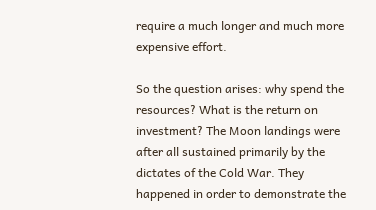require a much longer and much more expensive effort.

So the question arises: why spend the resources? What is the return on investment? The Moon landings were after all sustained primarily by the dictates of the Cold War. They happened in order to demonstrate the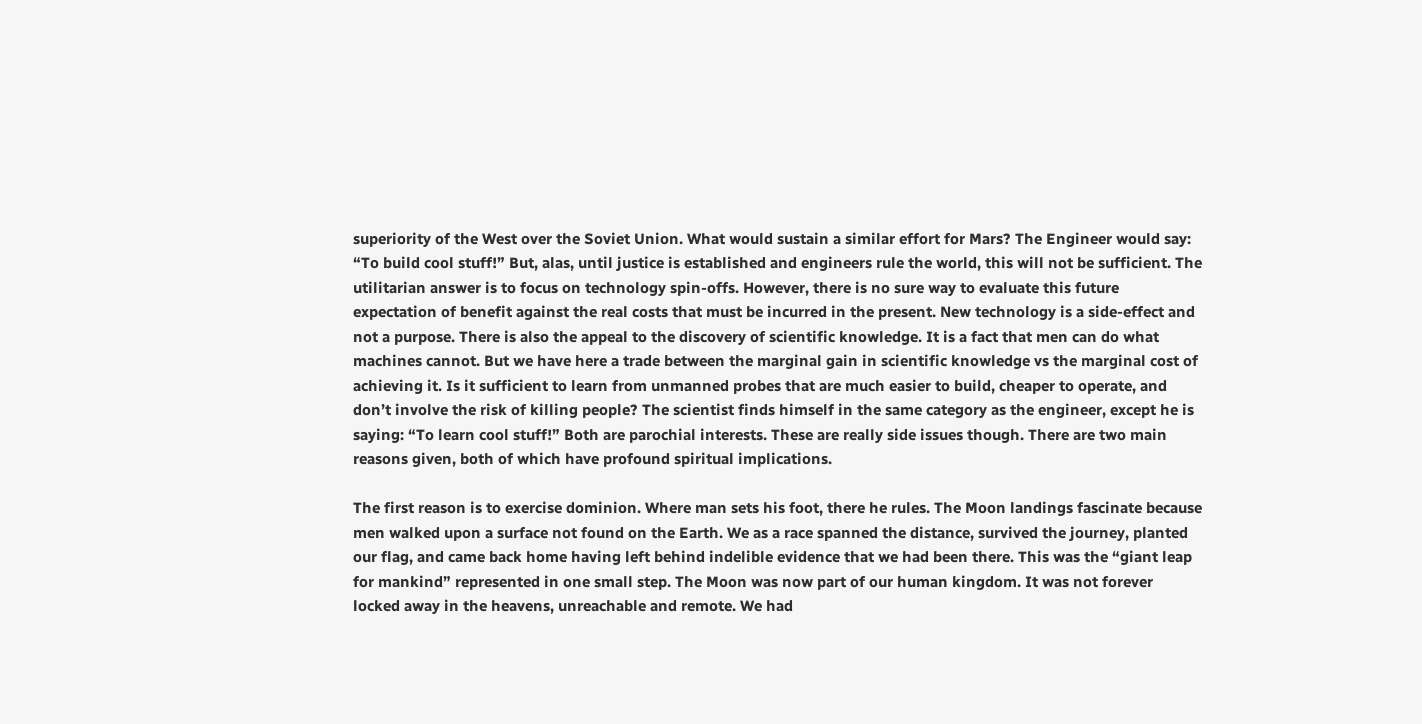superiority of the West over the Soviet Union. What would sustain a similar effort for Mars? The Engineer would say: “To build cool stuff!” But, alas, until justice is established and engineers rule the world, this will not be sufficient. The utilitarian answer is to focus on technology spin-offs. However, there is no sure way to evaluate this future expectation of benefit against the real costs that must be incurred in the present. New technology is a side-effect and not a purpose. There is also the appeal to the discovery of scientific knowledge. It is a fact that men can do what machines cannot. But we have here a trade between the marginal gain in scientific knowledge vs the marginal cost of achieving it. Is it sufficient to learn from unmanned probes that are much easier to build, cheaper to operate, and don’t involve the risk of killing people? The scientist finds himself in the same category as the engineer, except he is saying: “To learn cool stuff!” Both are parochial interests. These are really side issues though. There are two main reasons given, both of which have profound spiritual implications.

The first reason is to exercise dominion. Where man sets his foot, there he rules. The Moon landings fascinate because men walked upon a surface not found on the Earth. We as a race spanned the distance, survived the journey, planted our flag, and came back home having left behind indelible evidence that we had been there. This was the “giant leap for mankind” represented in one small step. The Moon was now part of our human kingdom. It was not forever locked away in the heavens, unreachable and remote. We had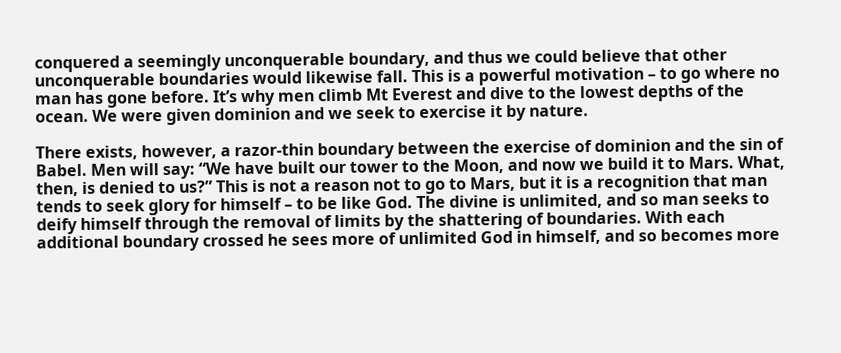conquered a seemingly unconquerable boundary, and thus we could believe that other unconquerable boundaries would likewise fall. This is a powerful motivation – to go where no man has gone before. It’s why men climb Mt Everest and dive to the lowest depths of the ocean. We were given dominion and we seek to exercise it by nature.

There exists, however, a razor-thin boundary between the exercise of dominion and the sin of Babel. Men will say: “We have built our tower to the Moon, and now we build it to Mars. What, then, is denied to us?” This is not a reason not to go to Mars, but it is a recognition that man tends to seek glory for himself – to be like God. The divine is unlimited, and so man seeks to deify himself through the removal of limits by the shattering of boundaries. With each additional boundary crossed he sees more of unlimited God in himself, and so becomes more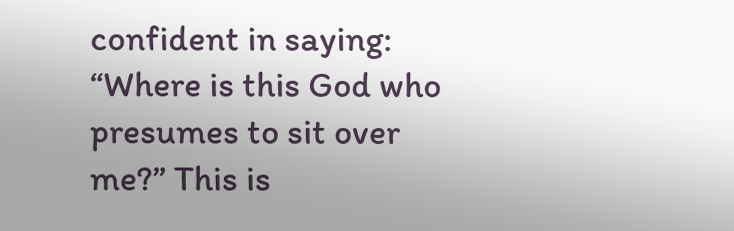confident in saying: “Where is this God who presumes to sit over me?” This is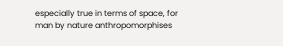especially true in terms of space, for man by nature anthropomorphises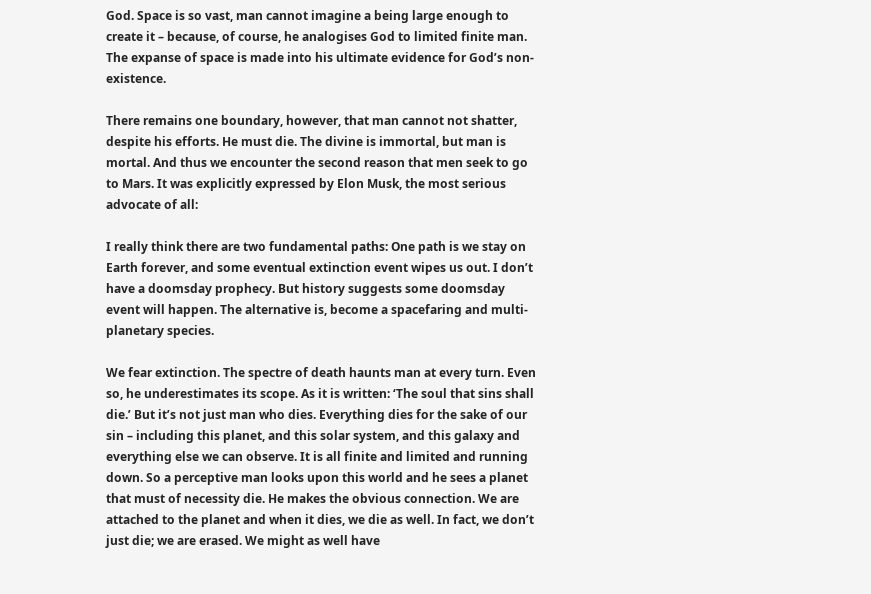God. Space is so vast, man cannot imagine a being large enough to create it – because, of course, he analogises God to limited finite man. The expanse of space is made into his ultimate evidence for God’s non-existence.

There remains one boundary, however, that man cannot not shatter, despite his efforts. He must die. The divine is immortal, but man is mortal. And thus we encounter the second reason that men seek to go to Mars. It was explicitly expressed by Elon Musk, the most serious advocate of all:

I really think there are two fundamental paths: One path is we stay on Earth forever, and some eventual extinction event wipes us out. I don’t have a doomsday prophecy. But history suggests some doomsday event will happen. The alternative is, become a spacefaring and multi-planetary species.

We fear extinction. The spectre of death haunts man at every turn. Even so, he underestimates its scope. As it is written: ‘The soul that sins shall die.’ But it’s not just man who dies. Everything dies for the sake of our sin – including this planet, and this solar system, and this galaxy and everything else we can observe. It is all finite and limited and running down. So a perceptive man looks upon this world and he sees a planet that must of necessity die. He makes the obvious connection. We are attached to the planet and when it dies, we die as well. In fact, we don’t just die; we are erased. We might as well have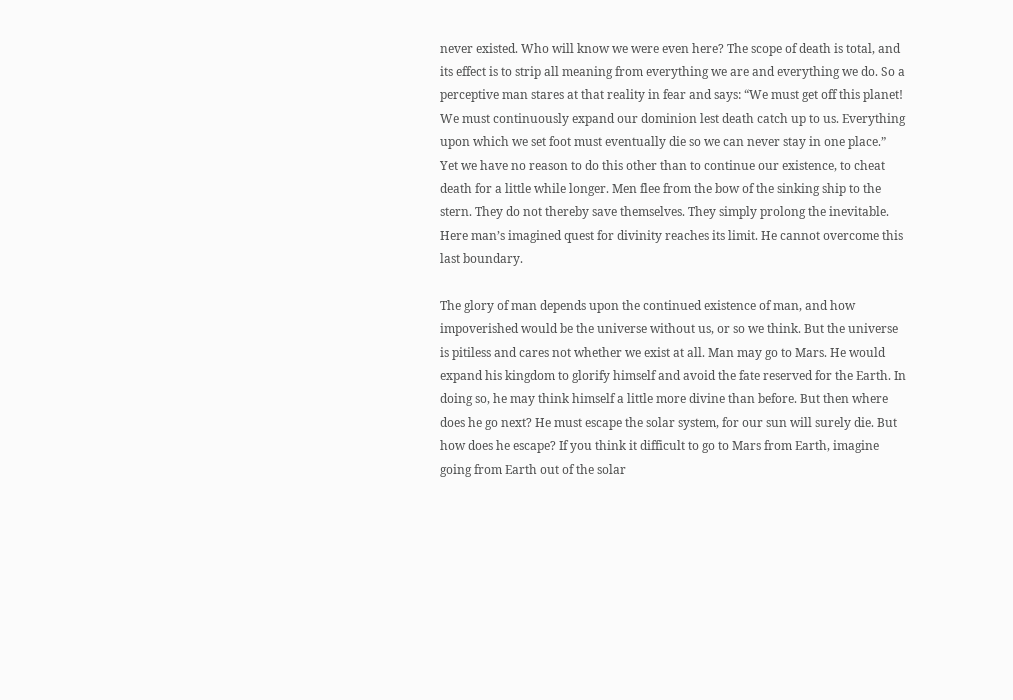never existed. Who will know we were even here? The scope of death is total, and its effect is to strip all meaning from everything we are and everything we do. So a perceptive man stares at that reality in fear and says: “We must get off this planet! We must continuously expand our dominion lest death catch up to us. Everything upon which we set foot must eventually die so we can never stay in one place.” Yet we have no reason to do this other than to continue our existence, to cheat death for a little while longer. Men flee from the bow of the sinking ship to the stern. They do not thereby save themselves. They simply prolong the inevitable. Here man’s imagined quest for divinity reaches its limit. He cannot overcome this last boundary.

The glory of man depends upon the continued existence of man, and how impoverished would be the universe without us, or so we think. But the universe is pitiless and cares not whether we exist at all. Man may go to Mars. He would expand his kingdom to glorify himself and avoid the fate reserved for the Earth. In doing so, he may think himself a little more divine than before. But then where does he go next? He must escape the solar system, for our sun will surely die. But how does he escape? If you think it difficult to go to Mars from Earth, imagine going from Earth out of the solar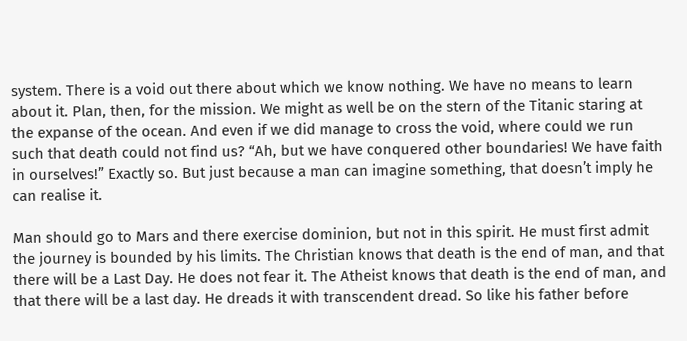system. There is a void out there about which we know nothing. We have no means to learn about it. Plan, then, for the mission. We might as well be on the stern of the Titanic staring at the expanse of the ocean. And even if we did manage to cross the void, where could we run such that death could not find us? “Ah, but we have conquered other boundaries! We have faith in ourselves!” Exactly so. But just because a man can imagine something, that doesn’t imply he can realise it.

Man should go to Mars and there exercise dominion, but not in this spirit. He must first admit the journey is bounded by his limits. The Christian knows that death is the end of man, and that there will be a Last Day. He does not fear it. The Atheist knows that death is the end of man, and that there will be a last day. He dreads it with transcendent dread. So like his father before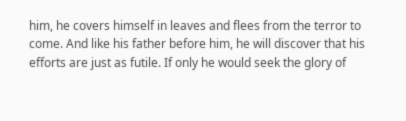him, he covers himself in leaves and flees from the terror to come. And like his father before him, he will discover that his efforts are just as futile. If only he would seek the glory of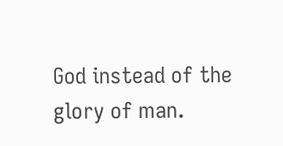God instead of the glory of man.